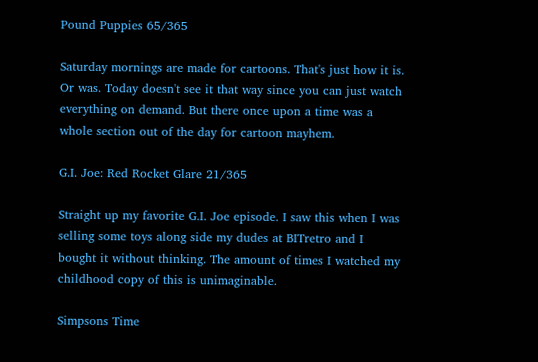Pound Puppies 65/365

Saturday mornings are made for cartoons. That's just how it is. Or was. Today doesn't see it that way since you can just watch everything on demand. But there once upon a time was a whole section out of the day for cartoon mayhem.

G.I. Joe: Red Rocket Glare 21/365

Straight up my favorite G.I. Joe episode. I saw this when I was selling some toys along side my dudes at BITretro and I bought it without thinking. The amount of times I watched my childhood copy of this is unimaginable.

Simpsons Time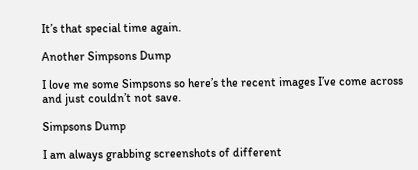It’s that special time again.

Another Simpsons Dump

I love me some Simpsons so here’s the recent images I’ve come across and just couldn’t not save.

Simpsons Dump

I am always grabbing screenshots of different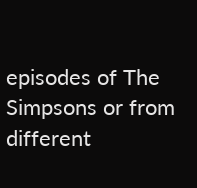episodes of The Simpsons or from different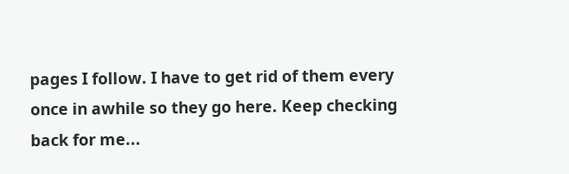pages I follow. I have to get rid of them every once in awhile so they go here. Keep checking back for me...